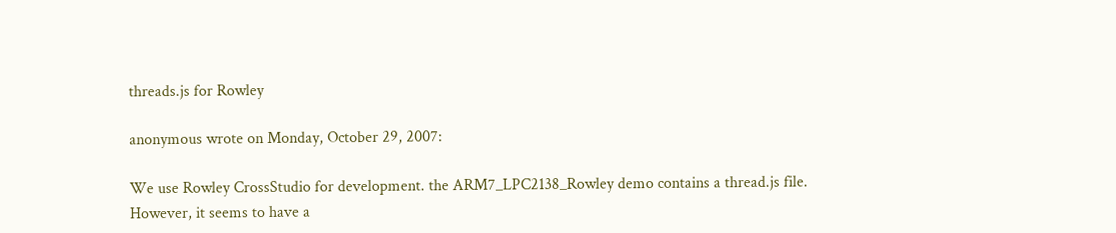threads.js for Rowley

anonymous wrote on Monday, October 29, 2007:

We use Rowley CrossStudio for development. the ARM7_LPC2138_Rowley demo contains a thread.js file.
However, it seems to have a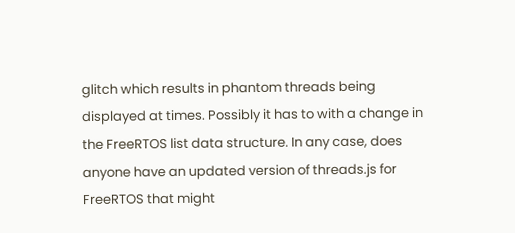glitch which results in phantom threads being displayed at times. Possibly it has to with a change in the FreeRTOS list data structure. In any case, does anyone have an updated version of threads.js for FreeRTOS that might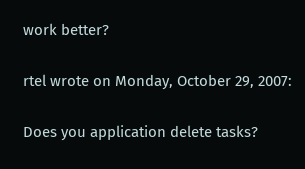work better?

rtel wrote on Monday, October 29, 2007:

Does you application delete tasks?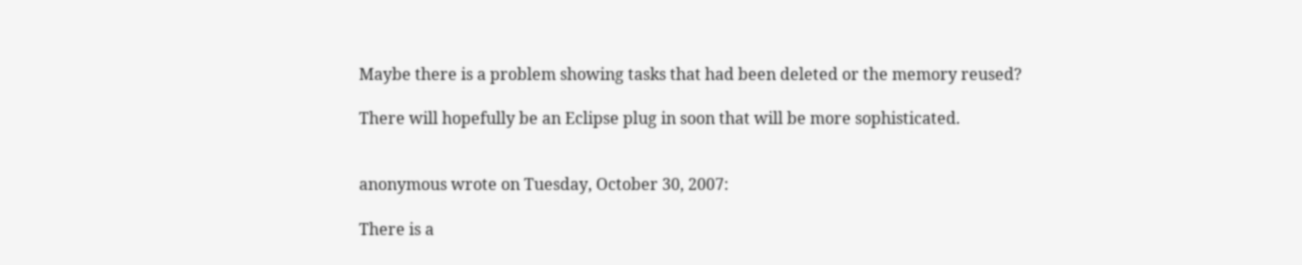Maybe there is a problem showing tasks that had been deleted or the memory reused?

There will hopefully be an Eclipse plug in soon that will be more sophisticated.


anonymous wrote on Tuesday, October 30, 2007:

There is a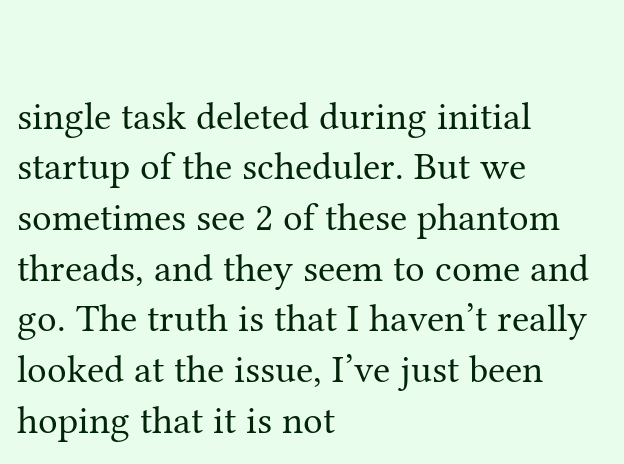single task deleted during initial startup of the scheduler. But we sometimes see 2 of these phantom threads, and they seem to come and go. The truth is that I haven’t really looked at the issue, I’ve just been hoping that it is not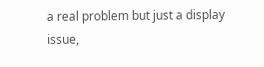a real problem but just a display issue,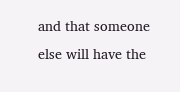and that someone else will have the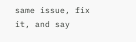same issue, fix it, and say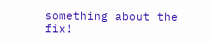something about the fix!